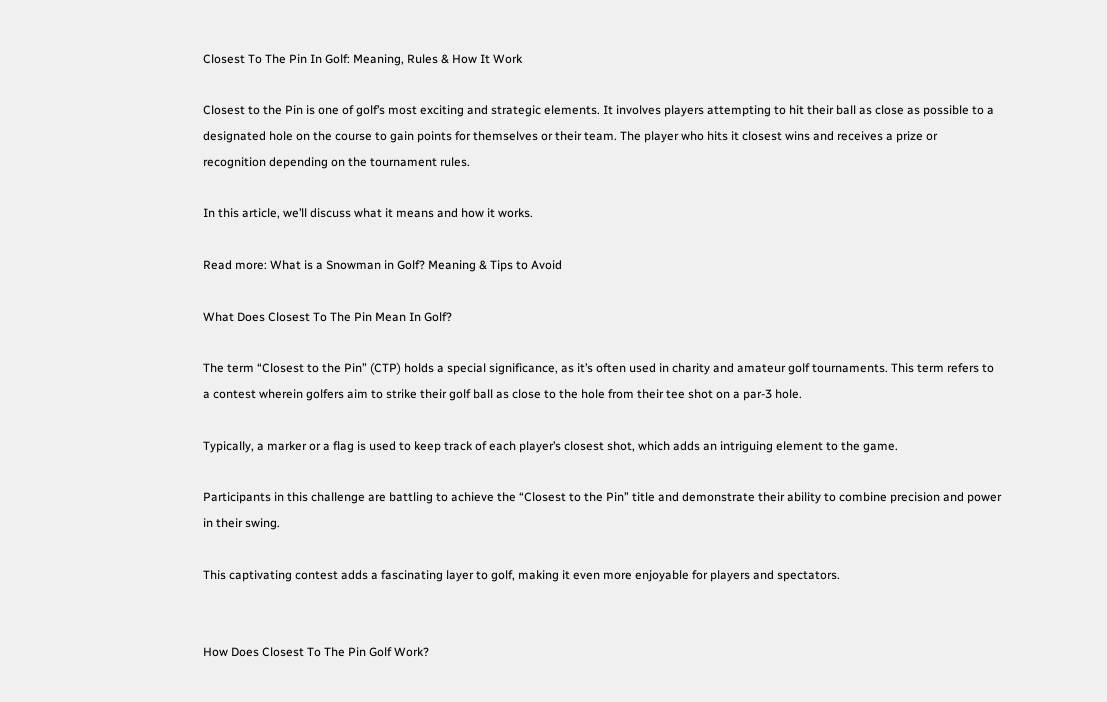Closest To The Pin In Golf: Meaning, Rules & How It Work

Closest to the Pin is one of golf’s most exciting and strategic elements. It involves players attempting to hit their ball as close as possible to a designated hole on the course to gain points for themselves or their team. The player who hits it closest wins and receives a prize or recognition depending on the tournament rules.

In this article, we’ll discuss what it means and how it works.

Read more: What is a Snowman in Golf? Meaning & Tips to Avoid

What Does Closest To The Pin Mean In Golf?

The term “Closest to the Pin” (CTP) holds a special significance, as it’s often used in charity and amateur golf tournaments. This term refers to a contest wherein golfers aim to strike their golf ball as close to the hole from their tee shot on a par-3 hole.

Typically, a marker or a flag is used to keep track of each player’s closest shot, which adds an intriguing element to the game.

Participants in this challenge are battling to achieve the “Closest to the Pin” title and demonstrate their ability to combine precision and power in their swing.

This captivating contest adds a fascinating layer to golf, making it even more enjoyable for players and spectators.


How Does Closest To The Pin Golf Work?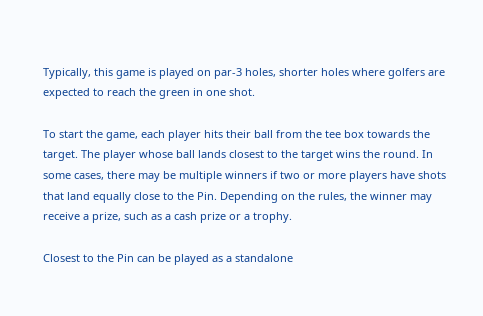Typically, this game is played on par-3 holes, shorter holes where golfers are expected to reach the green in one shot.

To start the game, each player hits their ball from the tee box towards the target. The player whose ball lands closest to the target wins the round. In some cases, there may be multiple winners if two or more players have shots that land equally close to the Pin. Depending on the rules, the winner may receive a prize, such as a cash prize or a trophy.

Closest to the Pin can be played as a standalone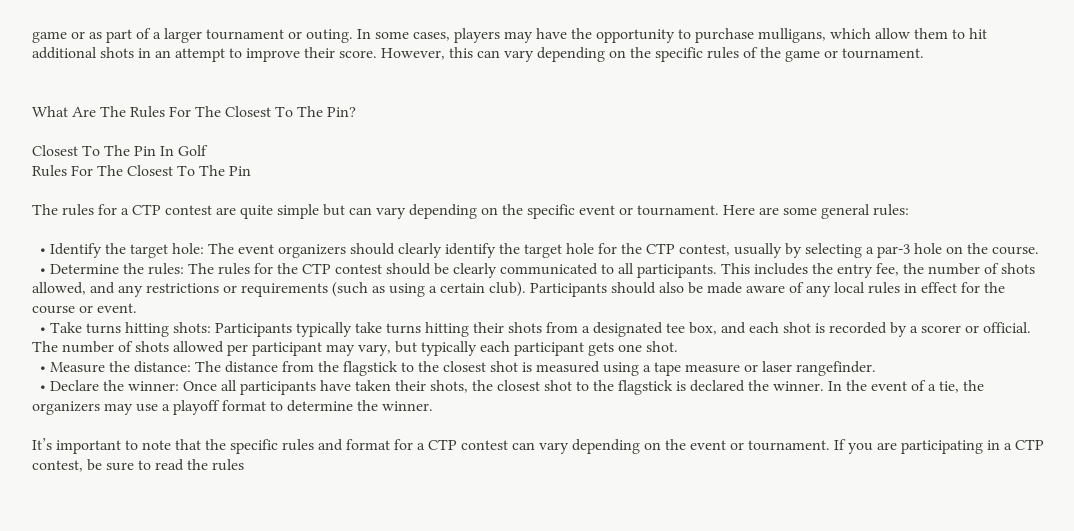game or as part of a larger tournament or outing. In some cases, players may have the opportunity to purchase mulligans, which allow them to hit additional shots in an attempt to improve their score. However, this can vary depending on the specific rules of the game or tournament.


What Are The Rules For The Closest To The Pin?

Closest To The Pin In Golf
Rules For The Closest To The Pin

The rules for a CTP contest are quite simple but can vary depending on the specific event or tournament. Here are some general rules:

  • Identify the target hole: The event organizers should clearly identify the target hole for the CTP contest, usually by selecting a par-3 hole on the course.
  • Determine the rules: The rules for the CTP contest should be clearly communicated to all participants. This includes the entry fee, the number of shots allowed, and any restrictions or requirements (such as using a certain club). Participants should also be made aware of any local rules in effect for the course or event.
  • Take turns hitting shots: Participants typically take turns hitting their shots from a designated tee box, and each shot is recorded by a scorer or official. The number of shots allowed per participant may vary, but typically each participant gets one shot.
  • Measure the distance: The distance from the flagstick to the closest shot is measured using a tape measure or laser rangefinder.
  • Declare the winner: Once all participants have taken their shots, the closest shot to the flagstick is declared the winner. In the event of a tie, the organizers may use a playoff format to determine the winner.

It’s important to note that the specific rules and format for a CTP contest can vary depending on the event or tournament. If you are participating in a CTP contest, be sure to read the rules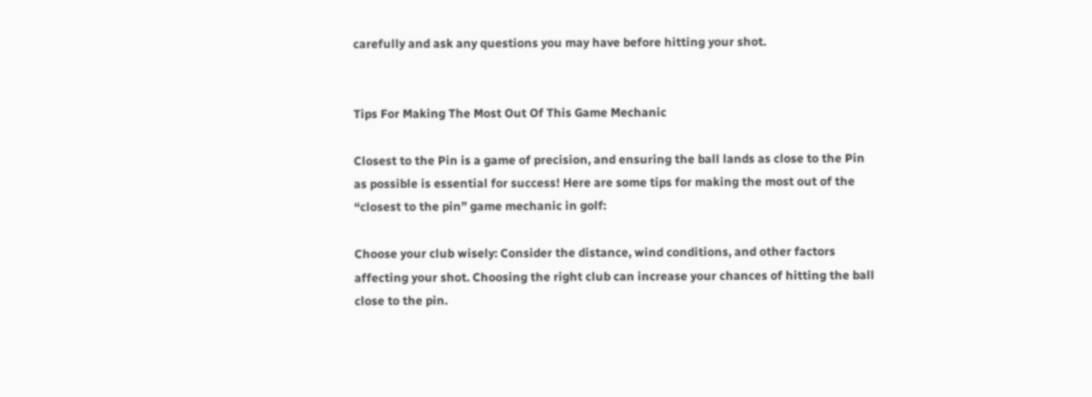carefully and ask any questions you may have before hitting your shot.


Tips For Making The Most Out Of This Game Mechanic

Closest to the Pin is a game of precision, and ensuring the ball lands as close to the Pin as possible is essential for success! Here are some tips for making the most out of the “closest to the pin” game mechanic in golf:

Choose your club wisely: Consider the distance, wind conditions, and other factors affecting your shot. Choosing the right club can increase your chances of hitting the ball close to the pin.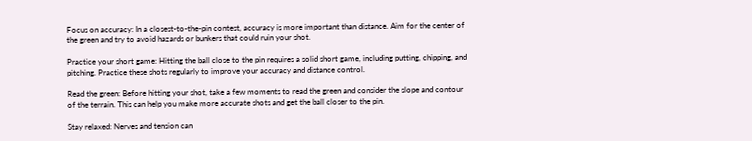Focus on accuracy: In a closest-to-the-pin contest, accuracy is more important than distance. Aim for the center of the green and try to avoid hazards or bunkers that could ruin your shot.

Practice your short game: Hitting the ball close to the pin requires a solid short game, including putting, chipping, and pitching. Practice these shots regularly to improve your accuracy and distance control.

Read the green: Before hitting your shot, take a few moments to read the green and consider the slope and contour of the terrain. This can help you make more accurate shots and get the ball closer to the pin.

Stay relaxed: Nerves and tension can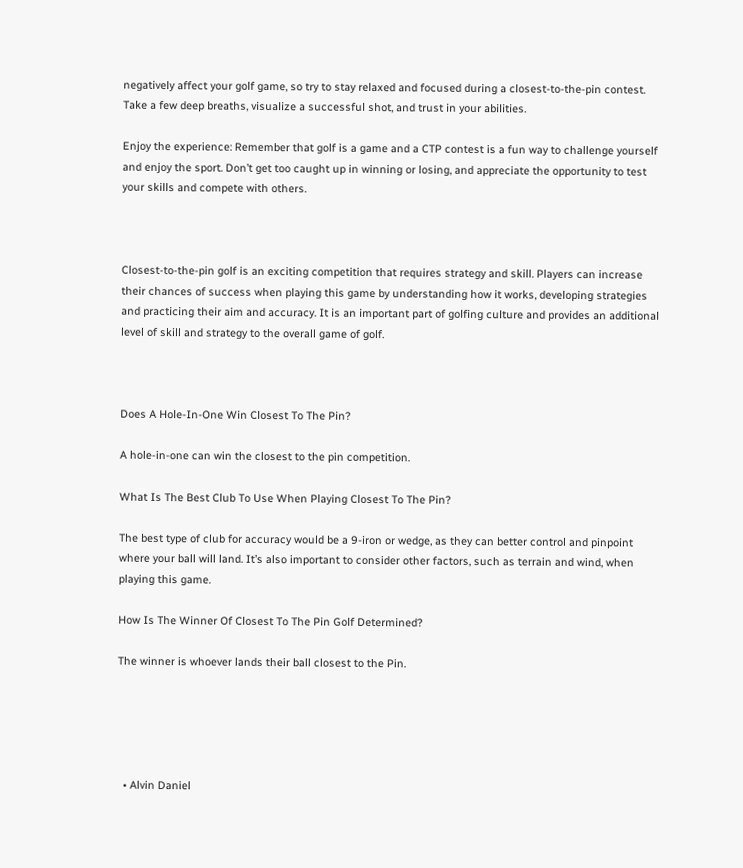negatively affect your golf game, so try to stay relaxed and focused during a closest-to-the-pin contest. Take a few deep breaths, visualize a successful shot, and trust in your abilities.

Enjoy the experience: Remember that golf is a game and a CTP contest is a fun way to challenge yourself and enjoy the sport. Don’t get too caught up in winning or losing, and appreciate the opportunity to test your skills and compete with others.



Closest-to-the-pin golf is an exciting competition that requires strategy and skill. Players can increase their chances of success when playing this game by understanding how it works, developing strategies and practicing their aim and accuracy. It is an important part of golfing culture and provides an additional level of skill and strategy to the overall game of golf.



Does A Hole-In-One Win Closest To The Pin?

A hole-in-one can win the closest to the pin competition.

What Is The Best Club To Use When Playing Closest To The Pin?

The best type of club for accuracy would be a 9-iron or wedge, as they can better control and pinpoint where your ball will land. It’s also important to consider other factors, such as terrain and wind, when playing this game.

How Is The Winner Of Closest To The Pin Golf Determined?

The winner is whoever lands their ball closest to the Pin.





  • Alvin Daniel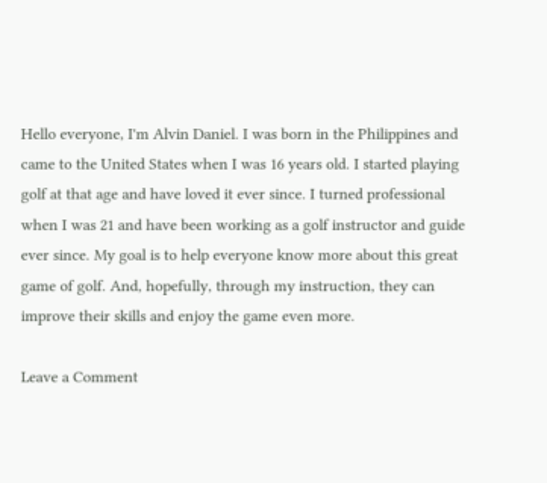Hello everyone, I'm Alvin Daniel. I was born in the Philippines and came to the United States when I was 16 years old. I started playing golf at that age and have loved it ever since. I turned professional when I was 21 and have been working as a golf instructor and guide ever since. My goal is to help everyone know more about this great game of golf. And, hopefully, through my instruction, they can improve their skills and enjoy the game even more.

Leave a Comment